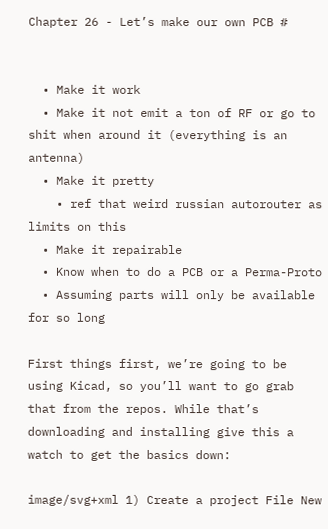Chapter 26 - Let’s make our own PCB #


  • Make it work
  • Make it not emit a ton of RF or go to shit when around it (everything is an antenna)
  • Make it pretty
    • ref that weird russian autorouter as limits on this
  • Make it repairable
  • Know when to do a PCB or a Perma-Proto
  • Assuming parts will only be available for so long

First things first, we’re going to be using Kicad, so you’ll want to go grab that from the repos. While that’s downloading and installing give this a watch to get the basics down:

image/svg+xml 1) Create a project File New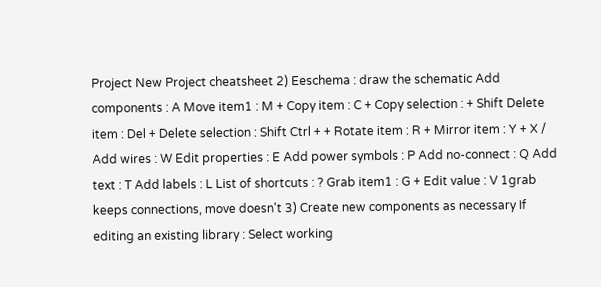Project New Project cheatsheet 2) Eeschema : draw the schematic Add components : A Move item1 : M + Copy item : C + Copy selection : + Shift Delete item : Del + Delete selection : Shift Ctrl + + Rotate item : R + Mirror item : Y + X / Add wires : W Edit properties : E Add power symbols : P Add no-connect : Q Add text : T Add labels : L List of shortcuts : ? Grab item1 : G + Edit value : V 1grab keeps connections, move doesn't 3) Create new components as necessary If editing an existing library : Select working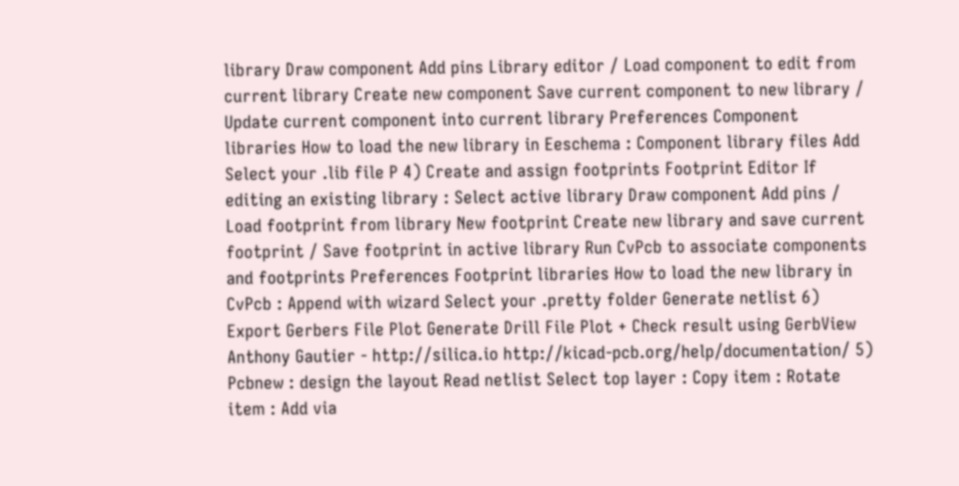library Draw component Add pins Library editor / Load component to edit from current library Create new component Save current component to new library / Update current component into current library Preferences Component libraries How to load the new library in Eeschema : Component library files Add Select your .lib file P 4) Create and assign footprints Footprint Editor If editing an existing library : Select active library Draw component Add pins / Load footprint from library New footprint Create new library and save current footprint / Save footprint in active library Run CvPcb to associate components and footprints Preferences Footprint libraries How to load the new library in CvPcb : Append with wizard Select your .pretty folder Generate netlist 6) Export Gerbers File Plot Generate Drill File Plot + Check result using GerbView Anthony Gautier - http://silica.io http://kicad-pcb.org/help/documentation/ 5) Pcbnew : design the layout Read netlist Select top layer : Copy item : Rotate item : Add via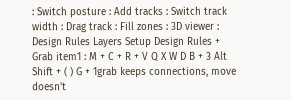: Switch posture : Add tracks : Switch track width : Drag track : Fill zones : 3D viewer : Design Rules Layers Setup Design Rules + Grab item1 : M + C + R + V Q X W D B + 3 Alt Shift + ( ) G + 1grab keeps connections, move doesn't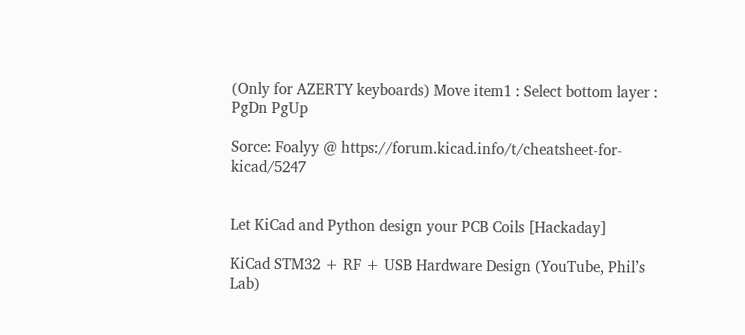(Only for AZERTY keyboards) Move item1 : Select bottom layer : PgDn PgUp

Sorce: Foalyy @ https://forum.kicad.info/t/cheatsheet-for-kicad/5247


Let KiCad and Python design your PCB Coils [Hackaday]

KiCad STM32 + RF + USB Hardware Design (YouTube, Phil’s Lab)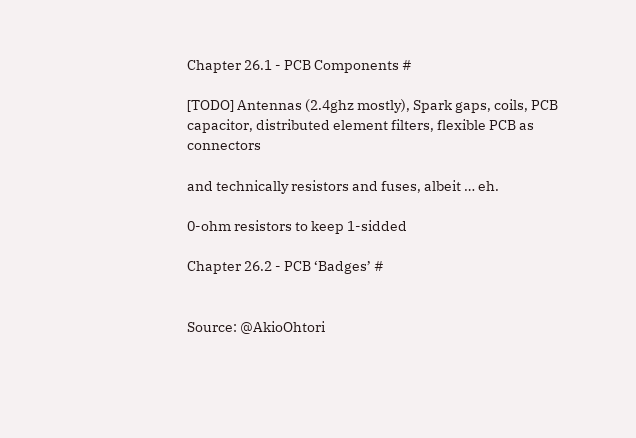Chapter 26.1 - PCB Components #

[TODO] Antennas (2.4ghz mostly), Spark gaps, coils, PCB capacitor, distributed element filters, flexible PCB as connectors

and technically resistors and fuses, albeit … eh.

0-ohm resistors to keep 1-sidded

Chapter 26.2 - PCB ‘Badges’ #


Source: @AkioOhtori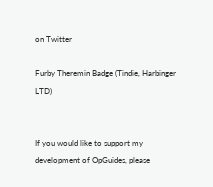on Twitter

Furby Theremin Badge (Tindie, Harbinger LTD)


If you would like to support my development of OpGuides, please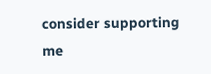consider supporting me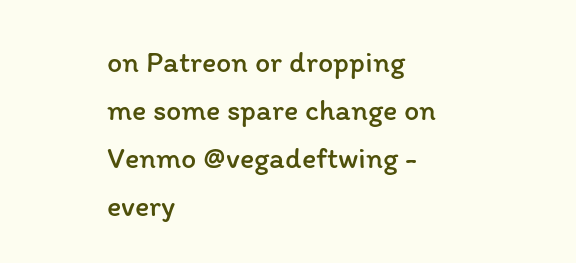on Patreon or dropping me some spare change on Venmo @vegadeftwing - every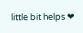little bit helps ❤